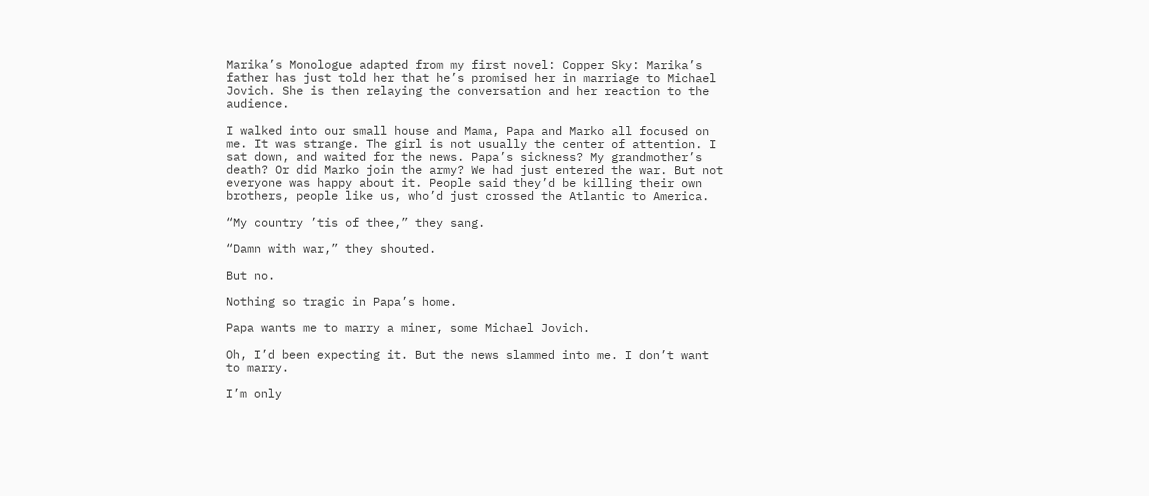Marika’s Monologue adapted from my first novel: Copper Sky: Marika’s father has just told her that he’s promised her in marriage to Michael Jovich. She is then relaying the conversation and her reaction to the audience.

I walked into our small house and Mama, Papa and Marko all focused on me. It was strange. The girl is not usually the center of attention. I sat down, and waited for the news. Papa’s sickness? My grandmother’s death? Or did Marko join the army? We had just entered the war. But not everyone was happy about it. People said they’d be killing their own brothers, people like us, who’d just crossed the Atlantic to America.

“My country ’tis of thee,” they sang.

“Damn with war,” they shouted.

But no.

Nothing so tragic in Papa’s home.

Papa wants me to marry a miner, some Michael Jovich.

Oh, I’d been expecting it. But the news slammed into me. I don’t want to marry.

I’m only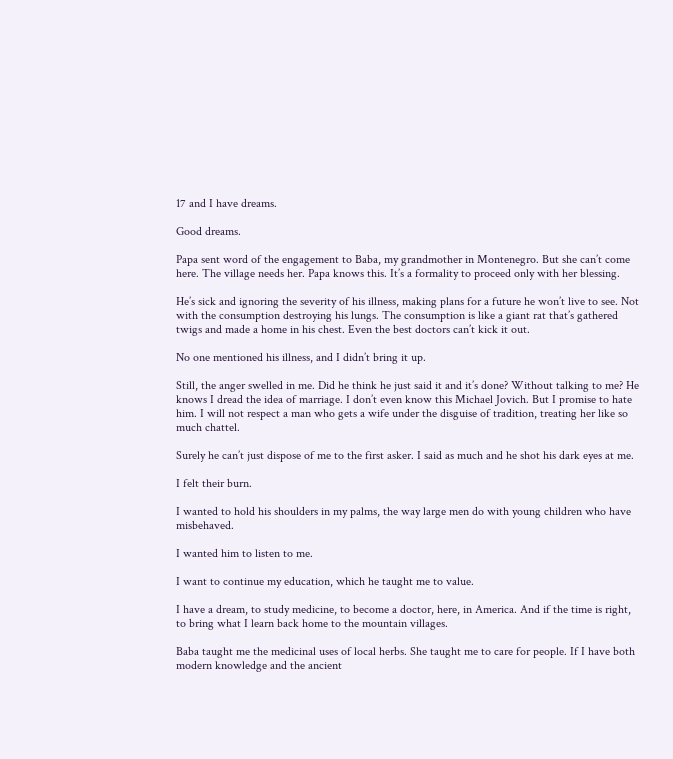17 and I have dreams.

Good dreams.

Papa sent word of the engagement to Baba, my grandmother in Montenegro. But she can’t come here. The village needs her. Papa knows this. It’s a formality to proceed only with her blessing.

He’s sick and ignoring the severity of his illness, making plans for a future he won’t live to see. Not with the consumption destroying his lungs. The consumption is like a giant rat that’s gathered twigs and made a home in his chest. Even the best doctors can’t kick it out.

No one mentioned his illness, and I didn’t bring it up.

Still, the anger swelled in me. Did he think he just said it and it’s done? Without talking to me? He knows I dread the idea of marriage. I don’t even know this Michael Jovich. But I promise to hate him. I will not respect a man who gets a wife under the disguise of tradition, treating her like so much chattel.

Surely he can’t just dispose of me to the first asker. I said as much and he shot his dark eyes at me.

I felt their burn.

I wanted to hold his shoulders in my palms, the way large men do with young children who have misbehaved.

I wanted him to listen to me.

I want to continue my education, which he taught me to value.

I have a dream, to study medicine, to become a doctor, here, in America. And if the time is right, to bring what I learn back home to the mountain villages.

Baba taught me the medicinal uses of local herbs. She taught me to care for people. If I have both modern knowledge and the ancient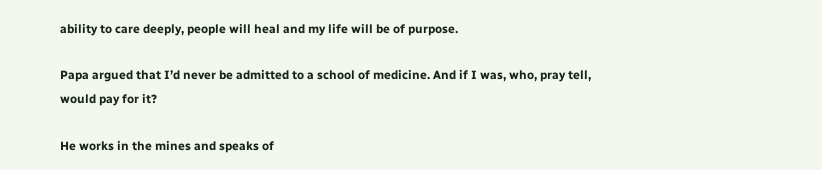ability to care deeply, people will heal and my life will be of purpose.

Papa argued that I’d never be admitted to a school of medicine. And if I was, who, pray tell, would pay for it?

He works in the mines and speaks of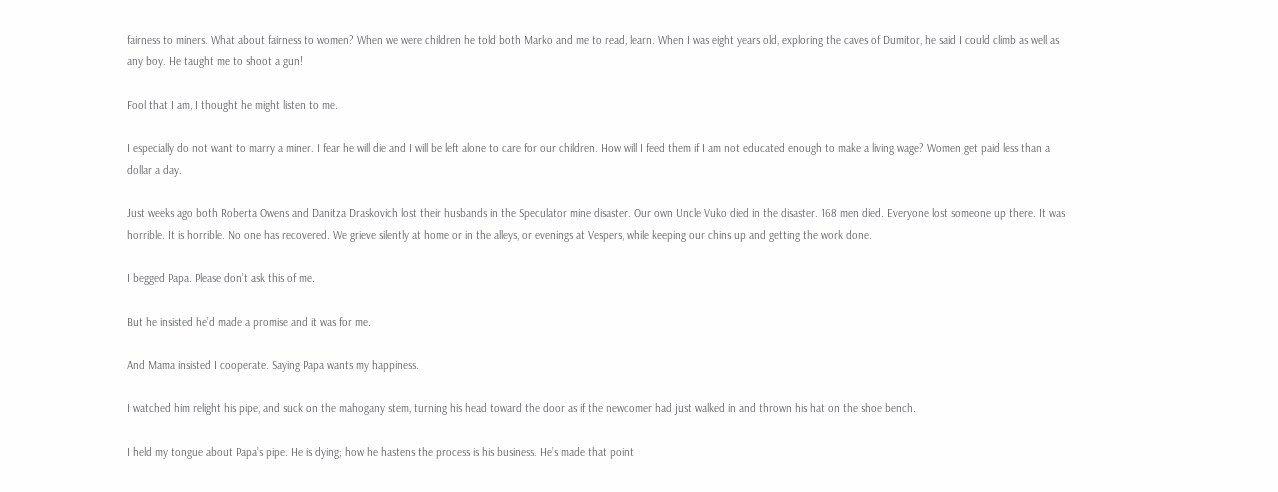fairness to miners. What about fairness to women? When we were children he told both Marko and me to read, learn. When I was eight years old, exploring the caves of Dumitor, he said I could climb as well as any boy. He taught me to shoot a gun!

Fool that I am, I thought he might listen to me.

I especially do not want to marry a miner. I fear he will die and I will be left alone to care for our children. How will I feed them if I am not educated enough to make a living wage? Women get paid less than a dollar a day.

Just weeks ago both Roberta Owens and Danitza Draskovich lost their husbands in the Speculator mine disaster. Our own Uncle Vuko died in the disaster. 168 men died. Everyone lost someone up there. It was horrible. It is horrible. No one has recovered. We grieve silently at home or in the alleys, or evenings at Vespers, while keeping our chins up and getting the work done.

I begged Papa. Please don’t ask this of me.

But he insisted he’d made a promise and it was for me.

And Mama insisted I cooperate. Saying Papa wants my happiness.

I watched him relight his pipe, and suck on the mahogany stem, turning his head toward the door as if the newcomer had just walked in and thrown his hat on the shoe bench.

I held my tongue about Papa’s pipe. He is dying; how he hastens the process is his business. He’s made that point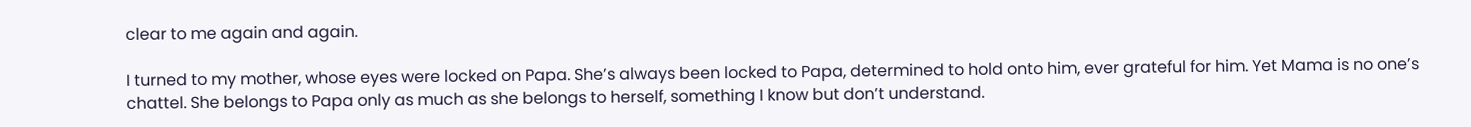clear to me again and again.

I turned to my mother, whose eyes were locked on Papa. She’s always been locked to Papa, determined to hold onto him, ever grateful for him. Yet Mama is no one’s chattel. She belongs to Papa only as much as she belongs to herself, something I know but don’t understand.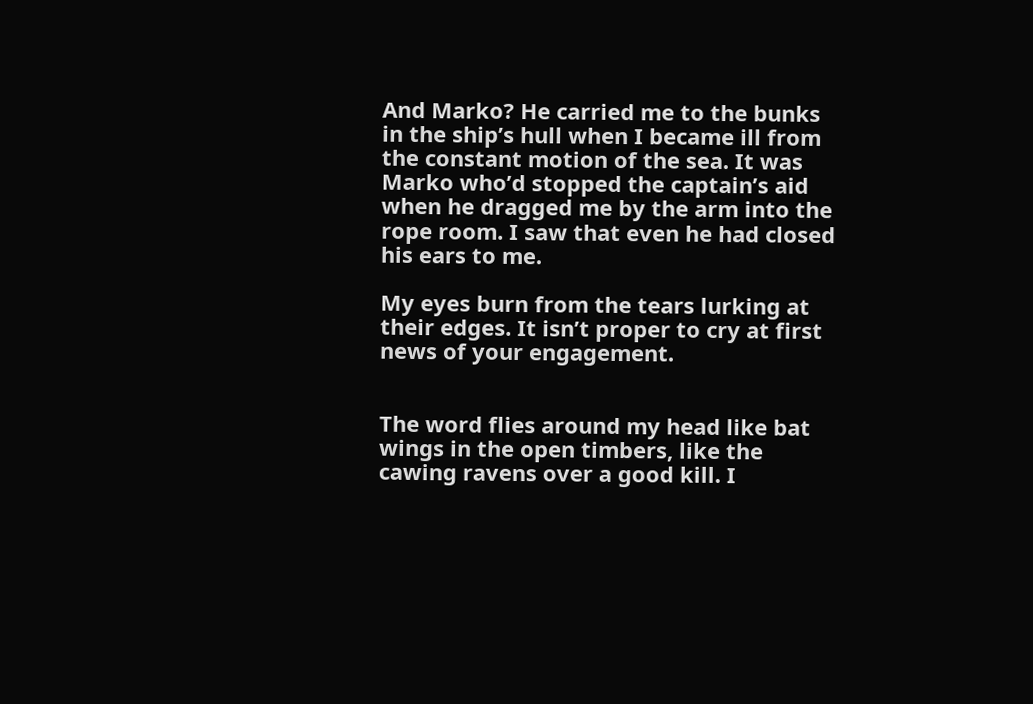And Marko? He carried me to the bunks in the ship’s hull when I became ill from the constant motion of the sea. It was Marko who’d stopped the captain’s aid when he dragged me by the arm into the rope room. I saw that even he had closed his ears to me.

My eyes burn from the tears lurking at their edges. It isn’t proper to cry at first news of your engagement.


The word flies around my head like bat wings in the open timbers, like the cawing ravens over a good kill. I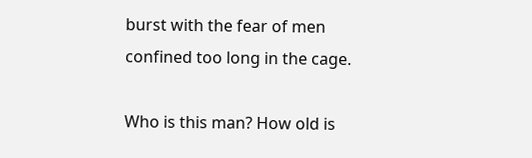burst with the fear of men confined too long in the cage.

Who is this man? How old is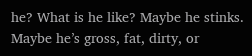he? What is he like? Maybe he stinks. Maybe he’s gross, fat, dirty, or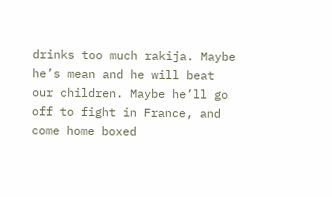drinks too much rakija. Maybe he’s mean and he will beat our children. Maybe he’ll go off to fight in France, and come home boxed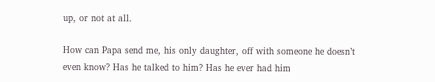up, or not at all.

How can Papa send me, his only daughter, off with someone he doesn’t even know? Has he talked to him? Has he ever had him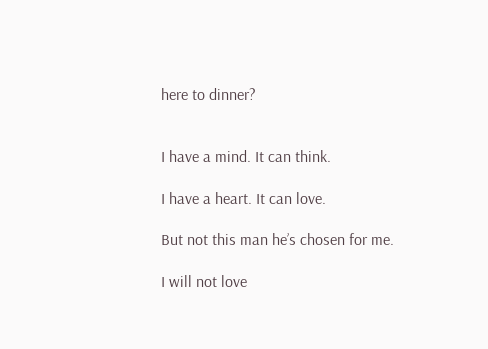here to dinner?


I have a mind. It can think.

I have a heart. It can love.

But not this man he’s chosen for me.

I will not love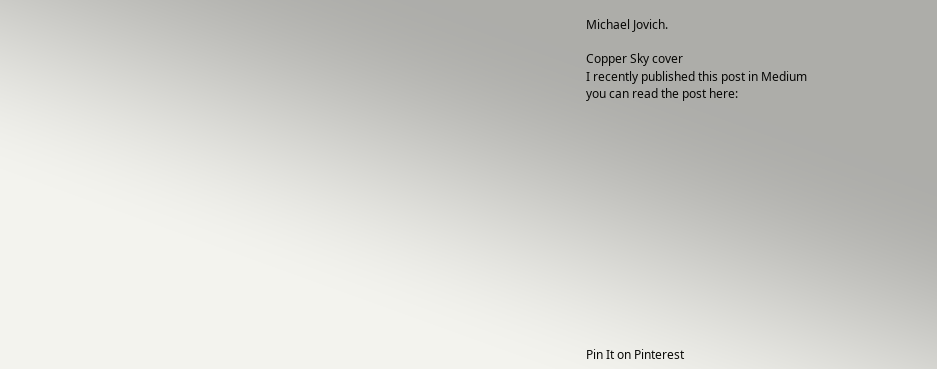Michael Jovich.

Copper Sky cover
I recently published this post in Medium
you can read the post here:














Pin It on Pinterest